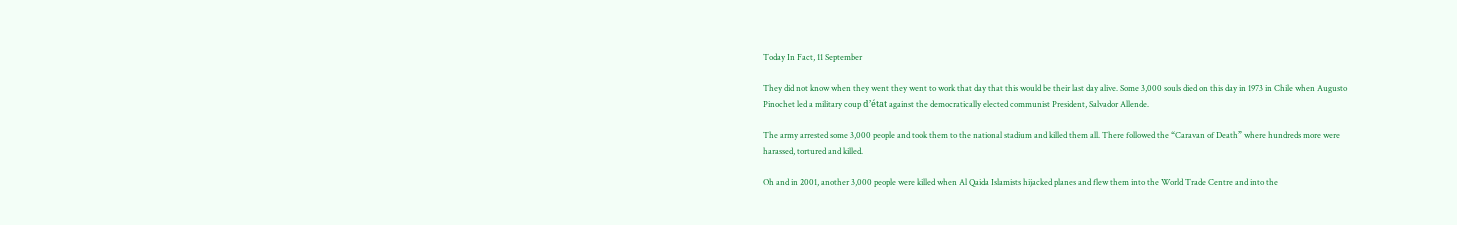Today In Fact, 11 September

They did not know when they went they went to work that day that this would be their last day alive. Some 3,000 souls died on this day in 1973 in Chile when Augusto Pinochet led a military coup d’état against the democratically elected communist President, Salvador Allende.

The army arrested some 3,000 people and took them to the national stadium and killed them all. There followed the “Caravan of Death” where hundreds more were harassed, tortured and killed.

Oh and in 2001, another 3,000 people were killed when Al Qaida Islamists hijacked planes and flew them into the World Trade Centre and into the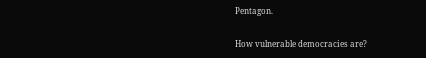Pentagon.

How vulnerable democracies are?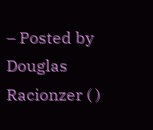– Posted by Douglas Racionzer ( )